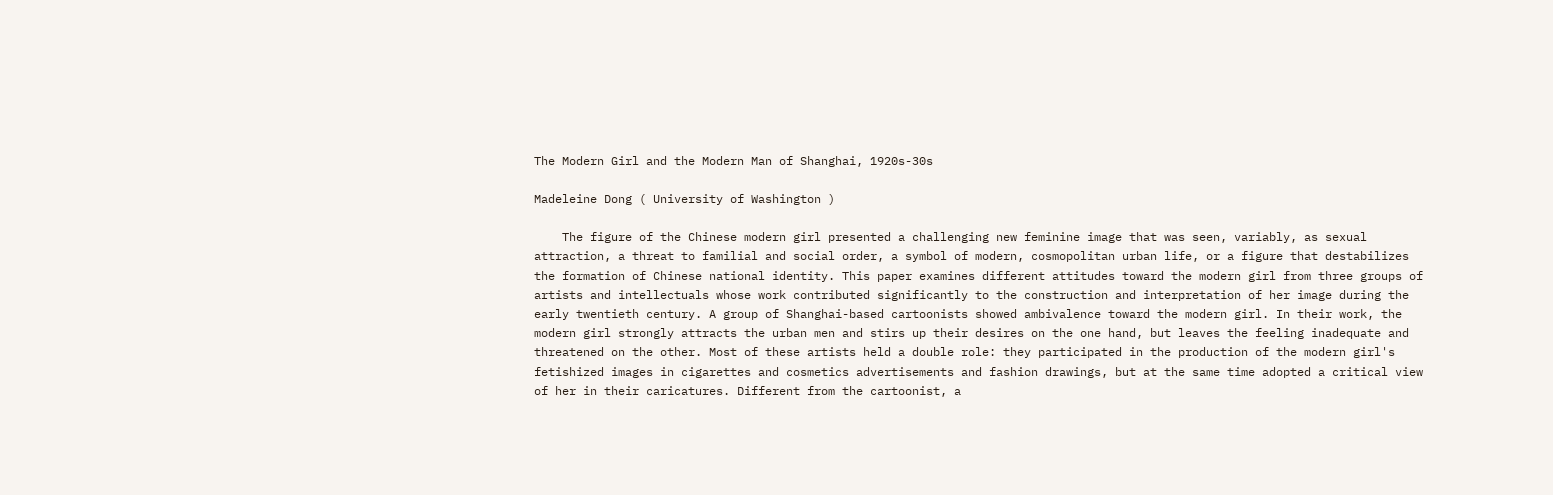The Modern Girl and the Modern Man of Shanghai, 1920s-30s

Madeleine Dong ( University of Washington )

    The figure of the Chinese modern girl presented a challenging new feminine image that was seen, variably, as sexual attraction, a threat to familial and social order, a symbol of modern, cosmopolitan urban life, or a figure that destabilizes the formation of Chinese national identity. This paper examines different attitudes toward the modern girl from three groups of artists and intellectuals whose work contributed significantly to the construction and interpretation of her image during the early twentieth century. A group of Shanghai-based cartoonists showed ambivalence toward the modern girl. In their work, the modern girl strongly attracts the urban men and stirs up their desires on the one hand, but leaves the feeling inadequate and threatened on the other. Most of these artists held a double role: they participated in the production of the modern girl's fetishized images in cigarettes and cosmetics advertisements and fashion drawings, but at the same time adopted a critical view of her in their caricatures. Different from the cartoonist, a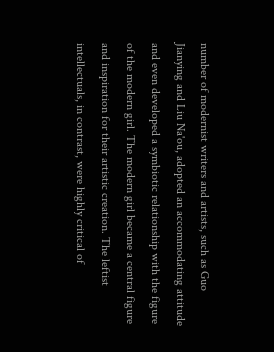number of modernist writers and artists, such as Guo Jianying and Liu Na'ou, adopted an accommodating attitude and even developed a symbiotic relationship with the figure of the modern girl. The modern girl became a central figure and inspiration for their artistic creation. The leftist intellectuals, in contrast, were highly critical of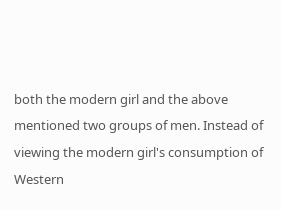both the modern girl and the above mentioned two groups of men. Instead of viewing the modern girl's consumption of Western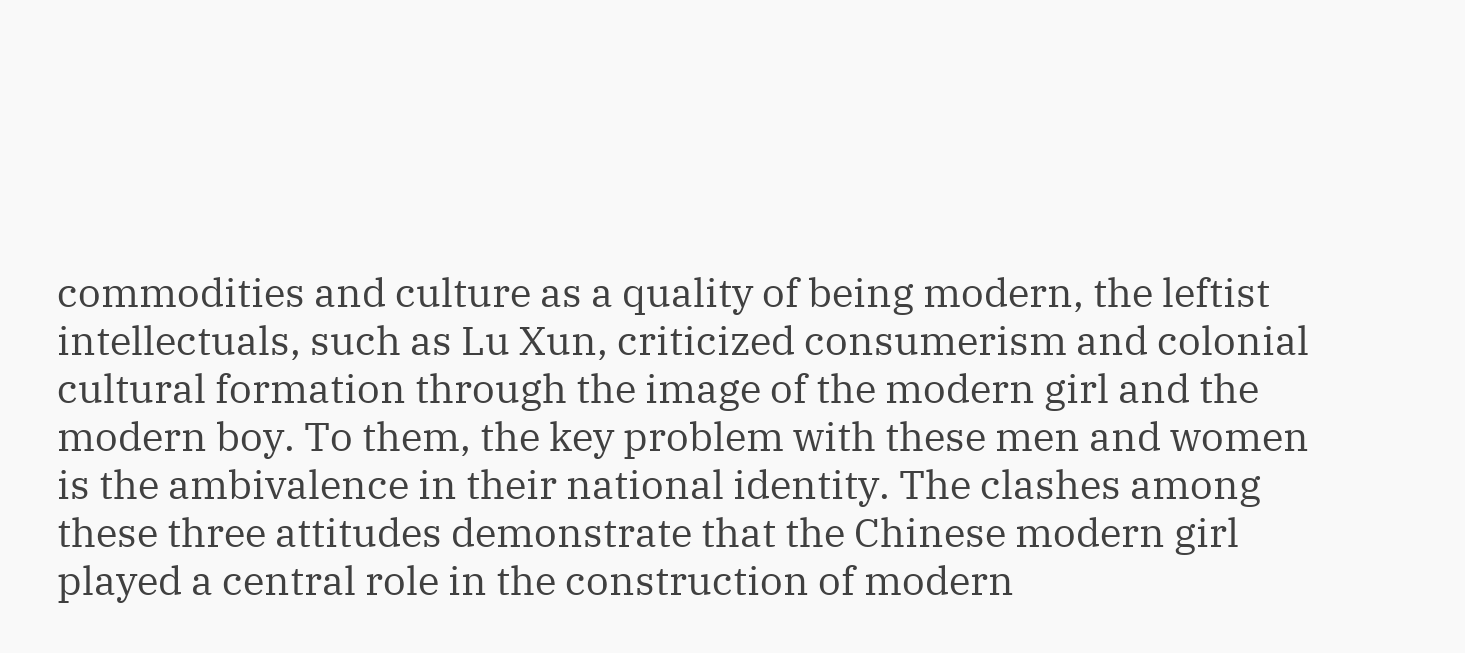commodities and culture as a quality of being modern, the leftist intellectuals, such as Lu Xun, criticized consumerism and colonial cultural formation through the image of the modern girl and the modern boy. To them, the key problem with these men and women is the ambivalence in their national identity. The clashes among these three attitudes demonstrate that the Chinese modern girl played a central role in the construction of modern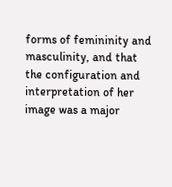forms of femininity and masculinity, and that the configuration and interpretation of her image was a major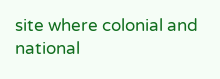site where colonial and national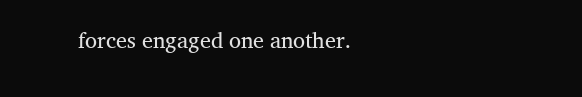forces engaged one another.